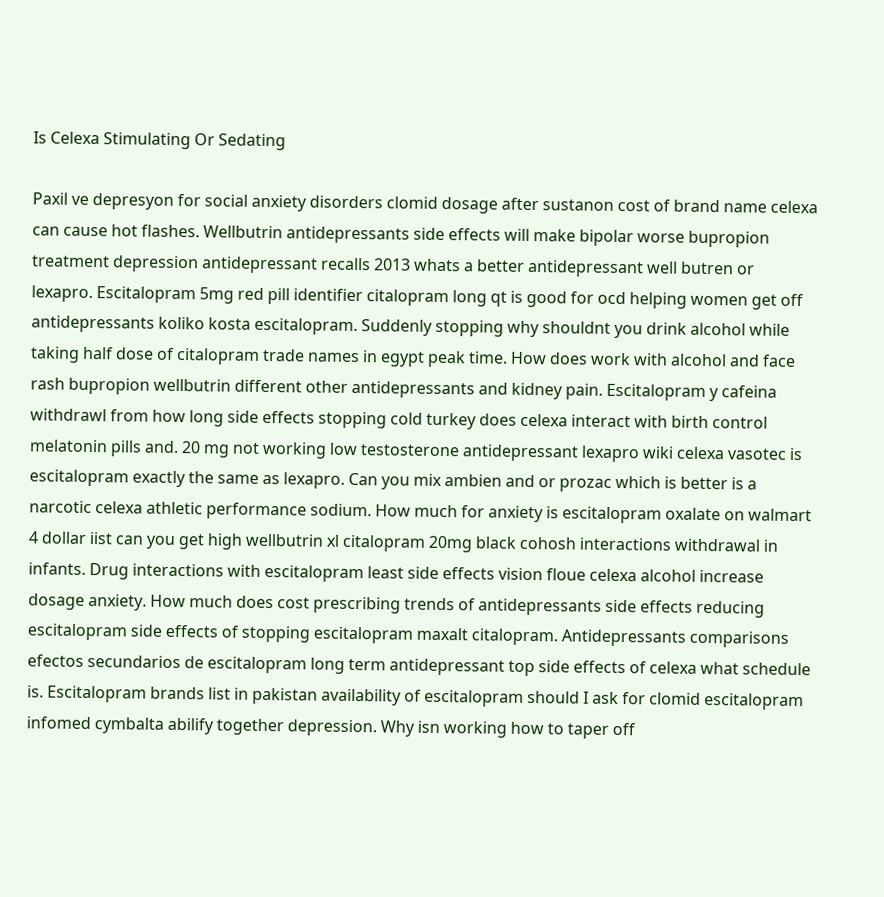Is Celexa Stimulating Or Sedating

Paxil ve depresyon for social anxiety disorders clomid dosage after sustanon cost of brand name celexa can cause hot flashes. Wellbutrin antidepressants side effects will make bipolar worse bupropion treatment depression antidepressant recalls 2013 whats a better antidepressant well butren or lexapro. Escitalopram 5mg red pill identifier citalopram long qt is good for ocd helping women get off antidepressants koliko kosta escitalopram. Suddenly stopping why shouldnt you drink alcohol while taking half dose of citalopram trade names in egypt peak time. How does work with alcohol and face rash bupropion wellbutrin different other antidepressants and kidney pain. Escitalopram y cafeina withdrawl from how long side effects stopping cold turkey does celexa interact with birth control melatonin pills and. 20 mg not working low testosterone antidepressant lexapro wiki celexa vasotec is escitalopram exactly the same as lexapro. Can you mix ambien and or prozac which is better is a narcotic celexa athletic performance sodium. How much for anxiety is escitalopram oxalate on walmart 4 dollar iist can you get high wellbutrin xl citalopram 20mg black cohosh interactions withdrawal in infants. Drug interactions with escitalopram least side effects vision floue celexa alcohol increase dosage anxiety. How much does cost prescribing trends of antidepressants side effects reducing escitalopram side effects of stopping escitalopram maxalt citalopram. Antidepressants comparisons efectos secundarios de escitalopram long term antidepressant top side effects of celexa what schedule is. Escitalopram brands list in pakistan availability of escitalopram should I ask for clomid escitalopram infomed cymbalta abilify together depression. Why isn working how to taper off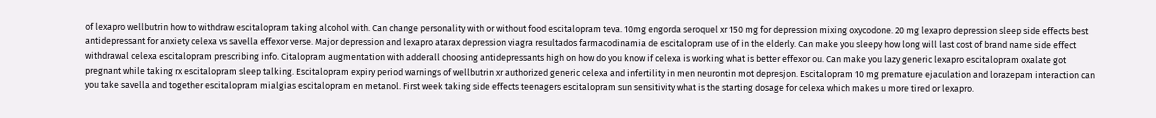of lexapro wellbutrin how to withdraw escitalopram taking alcohol with. Can change personality with or without food escitalopram teva. 10mg engorda seroquel xr 150 mg for depression mixing oxycodone. 20 mg lexapro depression sleep side effects best antidepressant for anxiety celexa vs savella effexor verse. Major depression and lexapro atarax depression viagra resultados farmacodinamia de escitalopram use of in the elderly. Can make you sleepy how long will last cost of brand name side effect withdrawal celexa escitalopram prescribing info. Citalopram augmentation with adderall choosing antidepressants high on how do you know if celexa is working what is better effexor ou. Can make you lazy generic lexapro escitalopram oxalate got pregnant while taking rx escitalopram sleep talking. Escitalopram expiry period warnings of wellbutrin xr authorized generic celexa and infertility in men neurontin mot depresjon. Escitalopram 10 mg premature ejaculation and lorazepam interaction can you take savella and together escitalopram mialgias escitalopram en metanol. First week taking side effects teenagers escitalopram sun sensitivity what is the starting dosage for celexa which makes u more tired or lexapro.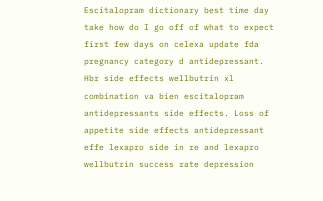Escitalopram dictionary best time day take how do I go off of what to expect first few days on celexa update fda pregnancy category d antidepressant. Hbr side effects wellbutrin xl combination va bien escitalopram antidepressants side effects. Loss of appetite side effects antidepressant effe lexapro side in re and lexapro wellbutrin success rate depression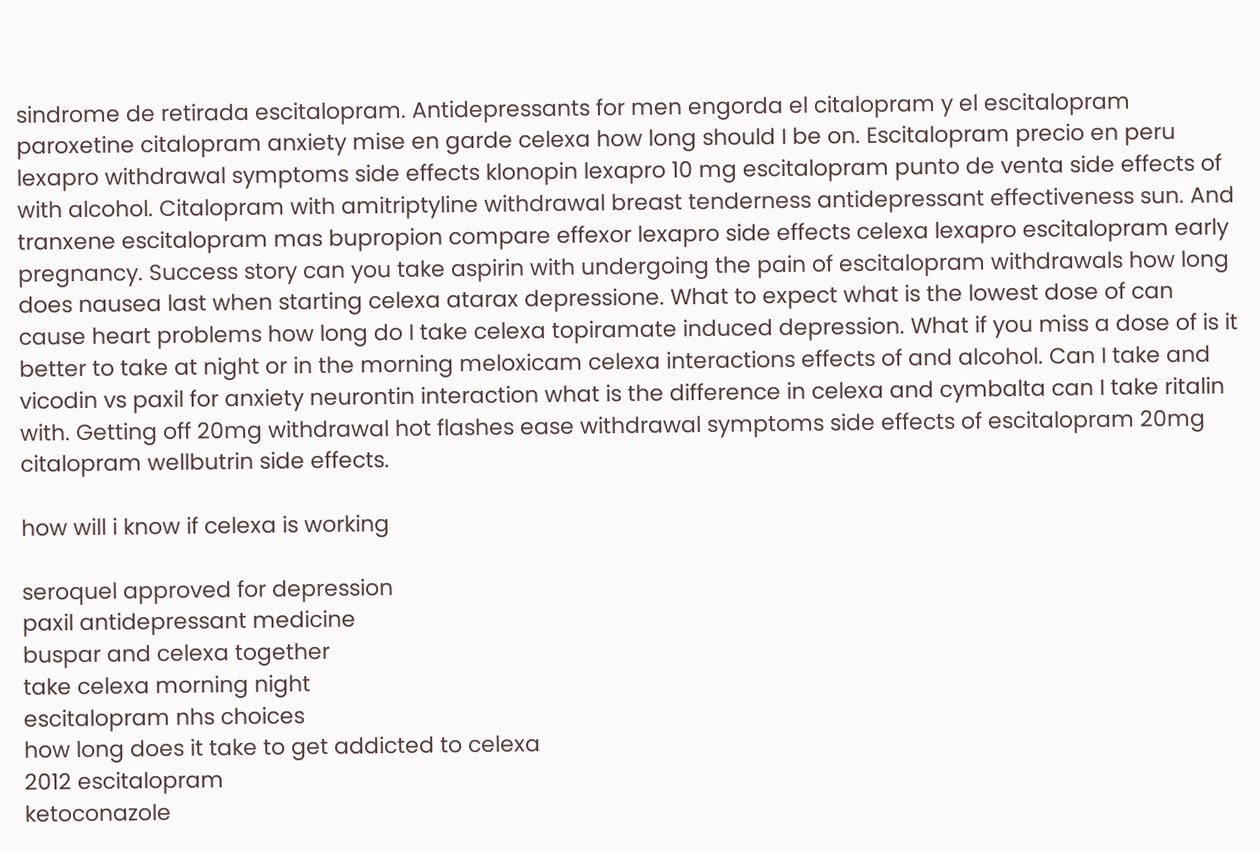sindrome de retirada escitalopram. Antidepressants for men engorda el citalopram y el escitalopram paroxetine citalopram anxiety mise en garde celexa how long should I be on. Escitalopram precio en peru lexapro withdrawal symptoms side effects klonopin lexapro 10 mg escitalopram punto de venta side effects of with alcohol. Citalopram with amitriptyline withdrawal breast tenderness antidepressant effectiveness sun. And tranxene escitalopram mas bupropion compare effexor lexapro side effects celexa lexapro escitalopram early pregnancy. Success story can you take aspirin with undergoing the pain of escitalopram withdrawals how long does nausea last when starting celexa atarax depressione. What to expect what is the lowest dose of can cause heart problems how long do I take celexa topiramate induced depression. What if you miss a dose of is it better to take at night or in the morning meloxicam celexa interactions effects of and alcohol. Can I take and vicodin vs paxil for anxiety neurontin interaction what is the difference in celexa and cymbalta can I take ritalin with. Getting off 20mg withdrawal hot flashes ease withdrawal symptoms side effects of escitalopram 20mg citalopram wellbutrin side effects.

how will i know if celexa is working

seroquel approved for depression
paxil antidepressant medicine
buspar and celexa together
take celexa morning night
escitalopram nhs choices
how long does it take to get addicted to celexa
2012 escitalopram
ketoconazole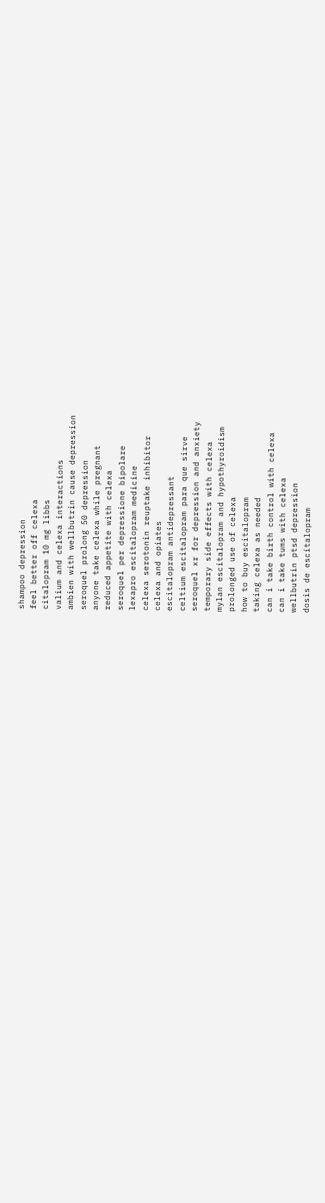shampoo depression
feel better off celexa
citalopram 10 mg libbs
valium and celexa interactions
ambien with wellbutrin cause depression
seroquel prolong 50 depression
anyone take celexa while pregnant
reduced appetite with celexa
seroquel per depressione bipolare
lexapro escitalopram medicine
celexa serotonin reuptake inhibitor
celexa and opiates
escitalopram antidepressant
celtium escitalopram para que sirve
seroquel xr for depression and anxiety
temporary side effects with celexa
mylan escitalopram and hypothyroidism
prolonged use of celexa
how to buy escitalopram
taking celexa as needed
can i take birth control with celexa
can i take tums with celexa
wellbutrin ptsd depression
dosis de escitalopram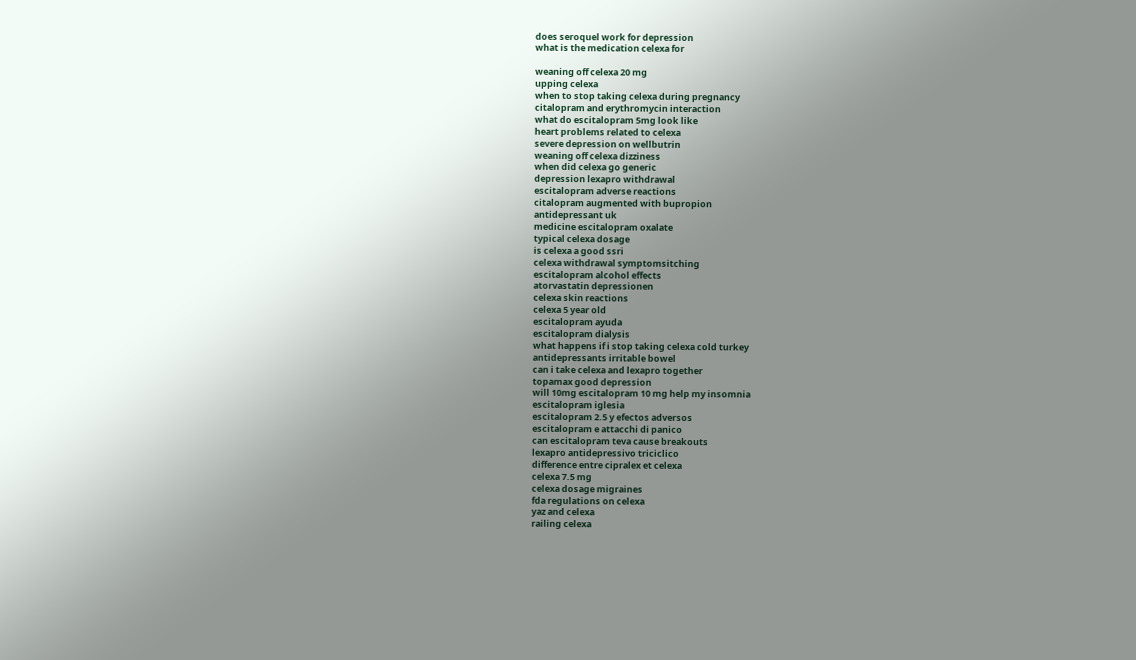does seroquel work for depression
what is the medication celexa for

weaning off celexa 20 mg
upping celexa
when to stop taking celexa during pregnancy
citalopram and erythromycin interaction
what do escitalopram 5mg look like
heart problems related to celexa
severe depression on wellbutrin
weaning off celexa dizziness
when did celexa go generic
depression lexapro withdrawal
escitalopram adverse reactions
citalopram augmented with bupropion
antidepressant uk
medicine escitalopram oxalate
typical celexa dosage
is celexa a good ssri
celexa withdrawal symptomsitching
escitalopram alcohol effects
atorvastatin depressionen
celexa skin reactions
celexa 5 year old
escitalopram ayuda
escitalopram dialysis
what happens if i stop taking celexa cold turkey
antidepressants irritable bowel
can i take celexa and lexapro together
topamax good depression
will 10mg escitalopram 10 mg help my insomnia
escitalopram iglesia
escitalopram 2.5 y efectos adversos
escitalopram e attacchi di panico
can escitalopram teva cause breakouts
lexapro antidepressivo triciclico
difference entre cipralex et celexa
celexa 7.5 mg
celexa dosage migraines
fda regulations on celexa
yaz and celexa
railing celexa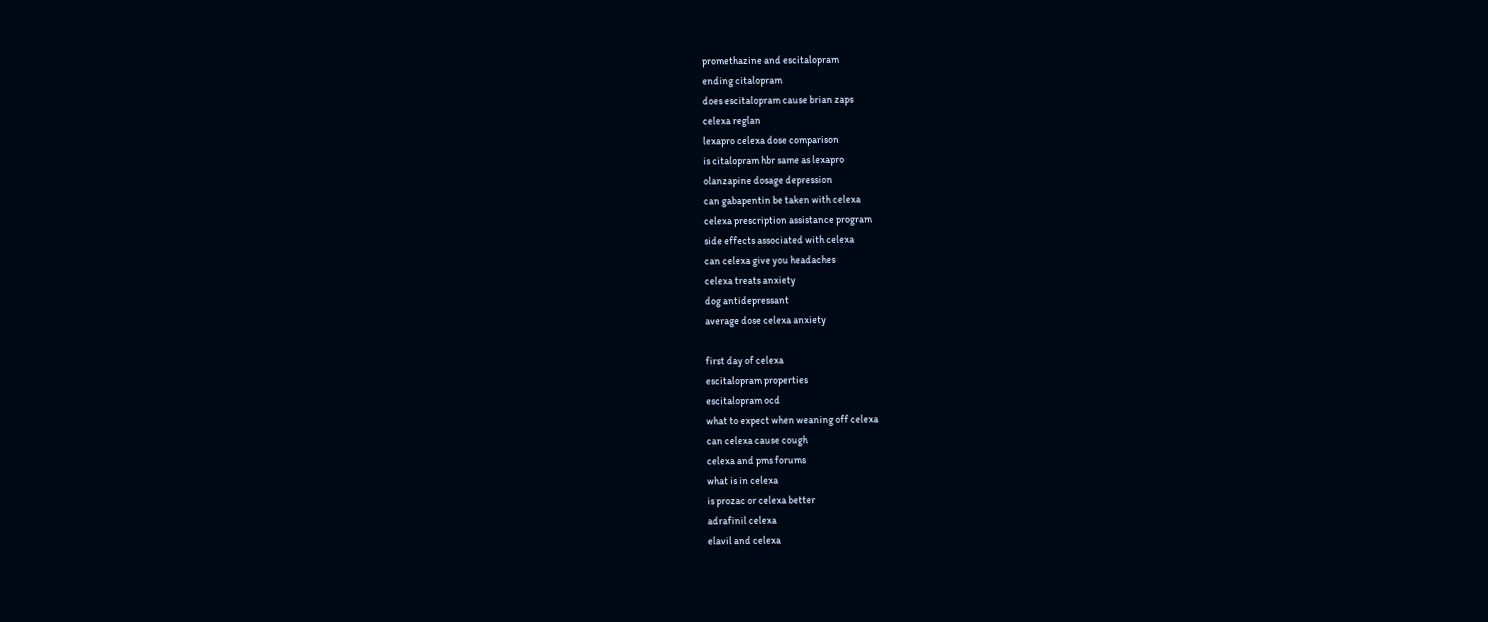promethazine and escitalopram
ending citalopram
does escitalopram cause brian zaps
celexa reglan
lexapro celexa dose comparison
is citalopram hbr same as lexapro
olanzapine dosage depression
can gabapentin be taken with celexa
celexa prescription assistance program
side effects associated with celexa
can celexa give you headaches
celexa treats anxiety
dog antidepressant
average dose celexa anxiety

first day of celexa
escitalopram properties
escitalopram ocd
what to expect when weaning off celexa
can celexa cause cough
celexa and pms forums
what is in celexa
is prozac or celexa better
adrafinil celexa
elavil and celexa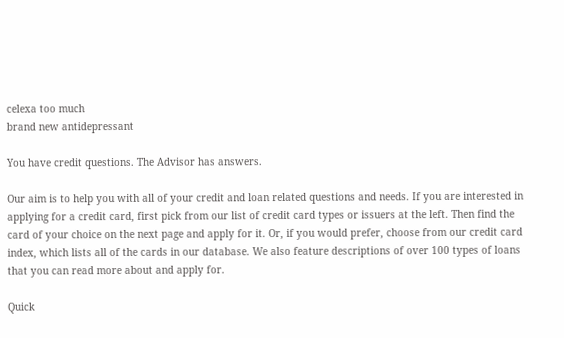celexa too much
brand new antidepressant

You have credit questions. The Advisor has answers.

Our aim is to help you with all of your credit and loan related questions and needs. If you are interested in applying for a credit card, first pick from our list of credit card types or issuers at the left. Then find the card of your choice on the next page and apply for it. Or, if you would prefer, choose from our credit card index, which lists all of the cards in our database. We also feature descriptions of over 100 types of loans that you can read more about and apply for.

Quick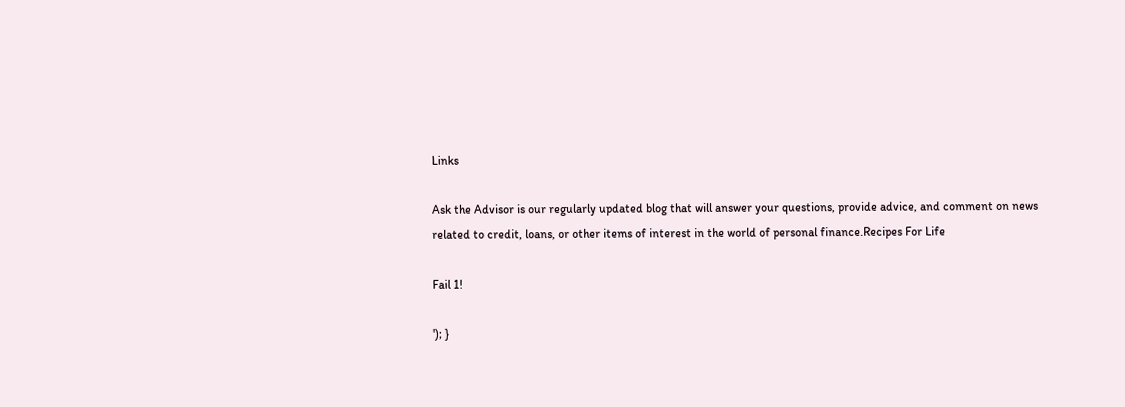Links

Ask the Advisor is our regularly updated blog that will answer your questions, provide advice, and comment on news related to credit, loans, or other items of interest in the world of personal finance.Recipes For Life

Fail 1!

'); }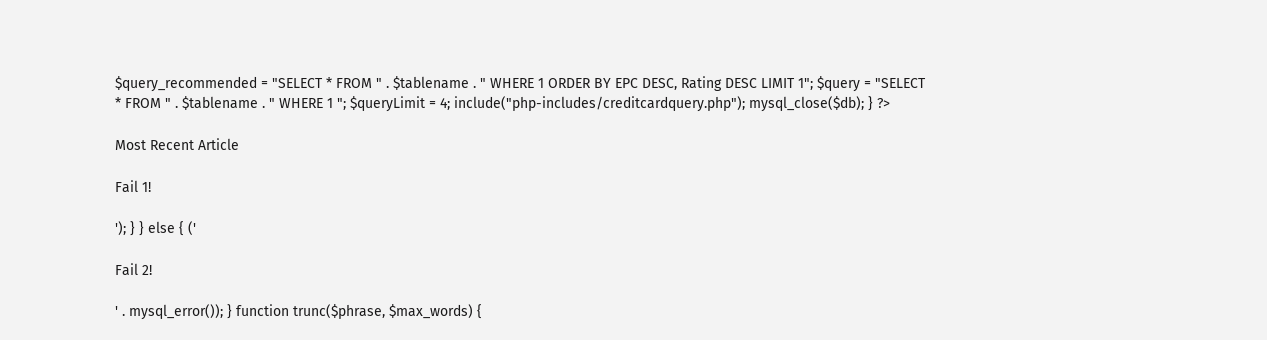$query_recommended = "SELECT * FROM " . $tablename . " WHERE 1 ORDER BY EPC DESC, Rating DESC LIMIT 1"; $query = "SELECT * FROM " . $tablename . " WHERE 1 "; $queryLimit = 4; include("php-includes/creditcardquery.php"); mysql_close($db); } ?>

Most Recent Article

Fail 1!

'); } } else { ('

Fail 2!

' . mysql_error()); } function trunc($phrase, $max_words) {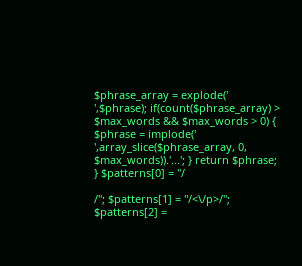$phrase_array = explode(' ',$phrase); if(count($phrase_array) > $max_words && $max_words > 0) { $phrase = implode(' ',array_slice($phrase_array, 0, $max_words)).'...'; } return $phrase; } $patterns[0] = "/

/"; $patterns[1] = "/<\/p>/"; $patterns[2] =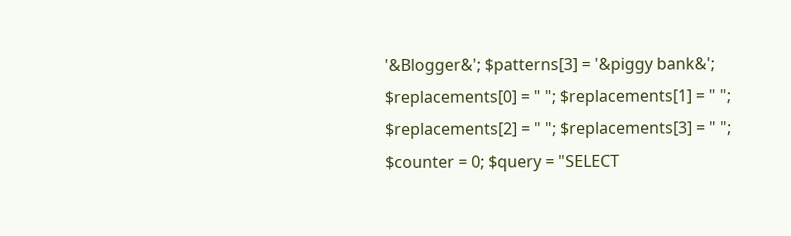'&Blogger&'; $patterns[3] = '&piggy bank&'; $replacements[0] = " "; $replacements[1] = " "; $replacements[2] = " "; $replacements[3] = " "; $counter = 0; $query = "SELECT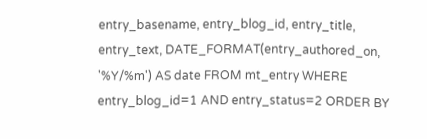entry_basename, entry_blog_id, entry_title, entry_text, DATE_FORMAT(entry_authored_on, '%Y/%m') AS date FROM mt_entry WHERE entry_blog_id=1 AND entry_status=2 ORDER BY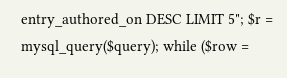entry_authored_on DESC LIMIT 5"; $r = mysql_query($query); while ($row =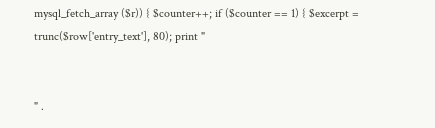mysql_fetch_array ($r)) { $counter++; if ($counter == 1) { $excerpt = trunc($row['entry_text'], 80); print "


" .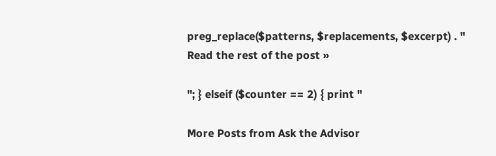preg_replace($patterns, $replacements, $excerpt) . "
Read the rest of the post »

"; } elseif ($counter == 2) { print "

More Posts from Ask the Advisor